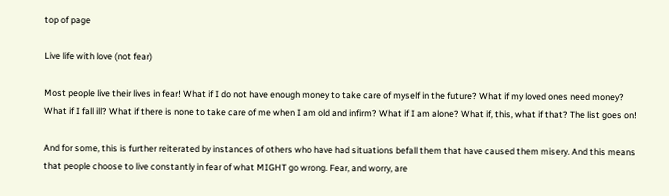top of page

Live life with love (not fear)

Most people live their lives in fear! What if I do not have enough money to take care of myself in the future? What if my loved ones need money? What if I fall ill? What if there is none to take care of me when I am old and infirm? What if I am alone? What if, this, what if that? The list goes on!

And for some, this is further reiterated by instances of others who have had situations befall them that have caused them misery. And this means that people choose to live constantly in fear of what MIGHT go wrong. Fear, and worry, are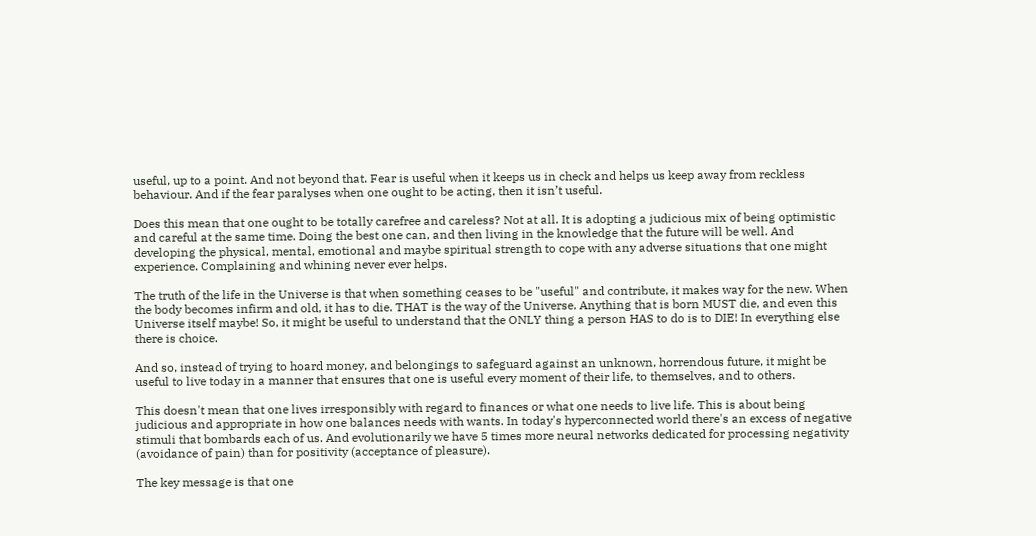useful, up to a point. And not beyond that. Fear is useful when it keeps us in check and helps us keep away from reckless behaviour. And if the fear paralyses when one ought to be acting, then it isn’t useful.

Does this mean that one ought to be totally carefree and careless? Not at all. It is adopting a judicious mix of being optimistic and careful at the same time. Doing the best one can, and then living in the knowledge that the future will be well. And developing the physical, mental, emotional and maybe spiritual strength to cope with any adverse situations that one might experience. Complaining and whining never ever helps.

The truth of the life in the Universe is that when something ceases to be "useful" and contribute, it makes way for the new. When the body becomes infirm and old, it has to die. THAT is the way of the Universe. Anything that is born MUST die, and even this Universe itself maybe! So, it might be useful to understand that the ONLY thing a person HAS to do is to DIE! In everything else there is choice.

And so, instead of trying to hoard money, and belongings to safeguard against an unknown, horrendous future, it might be useful to live today in a manner that ensures that one is useful every moment of their life, to themselves, and to others.

This doesn't mean that one lives irresponsibly with regard to finances or what one needs to live life. This is about being judicious and appropriate in how one balances needs with wants. In today's hyperconnected world there's an excess of negative stimuli that bombards each of us. And evolutionarily we have 5 times more neural networks dedicated for processing negativity (avoidance of pain) than for positivity (acceptance of pleasure).

The key message is that one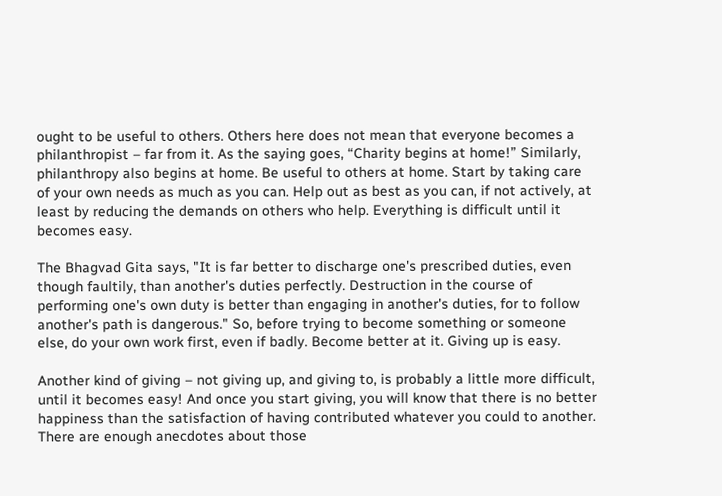ought to be useful to others. Others here does not mean that everyone becomes a philanthropist – far from it. As the saying goes, “Charity begins at home!” Similarly, philanthropy also begins at home. Be useful to others at home. Start by taking care of your own needs as much as you can. Help out as best as you can, if not actively, at least by reducing the demands on others who help. Everything is difficult until it becomes easy.

The Bhagvad Gita says, "It is far better to discharge one's prescribed duties, even though faultily, than another's duties perfectly. Destruction in the course of performing one's own duty is better than engaging in another's duties, for to follow another's path is dangerous." So, before trying to become something or someone else, do your own work first, even if badly. Become better at it. Giving up is easy.

Another kind of giving – not giving up, and giving to, is probably a little more difficult, until it becomes easy! And once you start giving, you will know that there is no better happiness than the satisfaction of having contributed whatever you could to another. There are enough anecdotes about those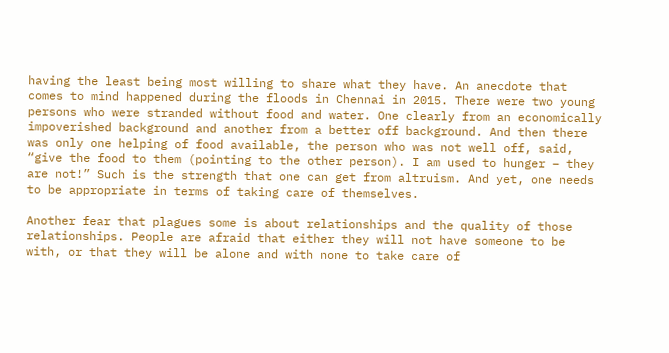having the least being most willing to share what they have. An anecdote that comes to mind happened during the floods in Chennai in 2015. There were two young persons who were stranded without food and water. One clearly from an economically impoverished background and another from a better off background. And then there was only one helping of food available, the person who was not well off, said, “give the food to them (pointing to the other person). I am used to hunger – they are not!” Such is the strength that one can get from altruism. And yet, one needs to be appropriate in terms of taking care of themselves.

Another fear that plagues some is about relationships and the quality of those relationships. People are afraid that either they will not have someone to be with, or that they will be alone and with none to take care of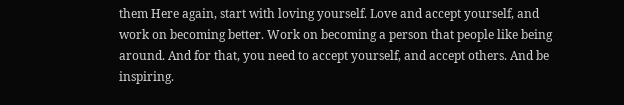them Here again, start with loving yourself. Love and accept yourself, and work on becoming better. Work on becoming a person that people like being around. And for that, you need to accept yourself, and accept others. And be inspiring.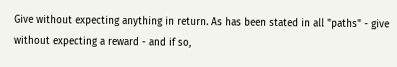Give without expecting anything in return. As has been stated in all "paths" - give without expecting a reward - and if so,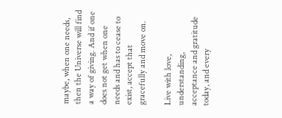maybe, when one needs, then the Universe will find a way of giving. And if one does not get when one needs and has to cease to exist, accept that gracefully and move on.

Live with love, understanding, acceptance and gratitude today, and every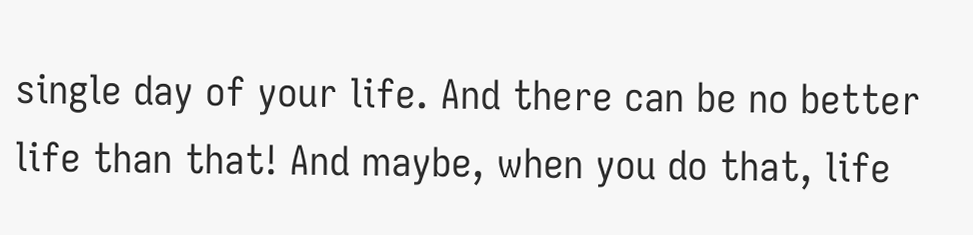single day of your life. And there can be no better life than that! And maybe, when you do that, life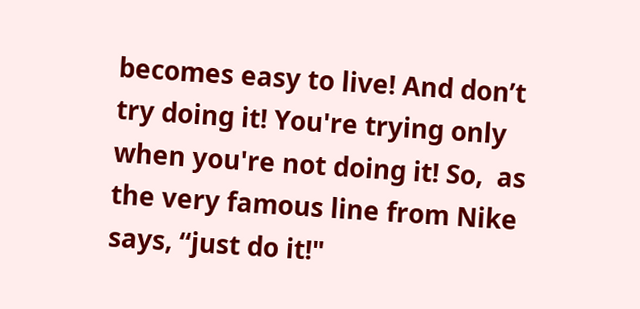becomes easy to live! And don’t try doing it! You're trying only when you're not doing it! So,  as the very famous line from Nike says, “just do it!"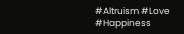#Altruism #Love #Happiness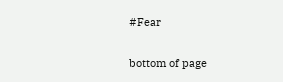#Fear

bottom of page